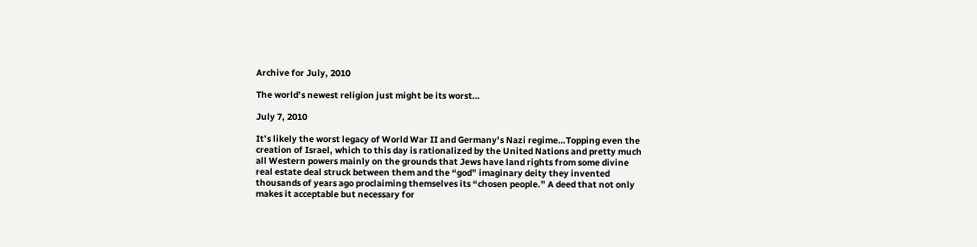Archive for July, 2010

The world’s newest religion just might be its worst…

July 7, 2010

It’s likely the worst legacy of World War II and Germany’s Nazi regime…Topping even the creation of Israel, which to this day is rationalized by the United Nations and pretty much all Western powers mainly on the grounds that Jews have land rights from some divine real estate deal struck between them and the “god” imaginary deity they invented thousands of years ago proclaiming themselves its “chosen people.” A deed that not only makes it acceptable but necessary for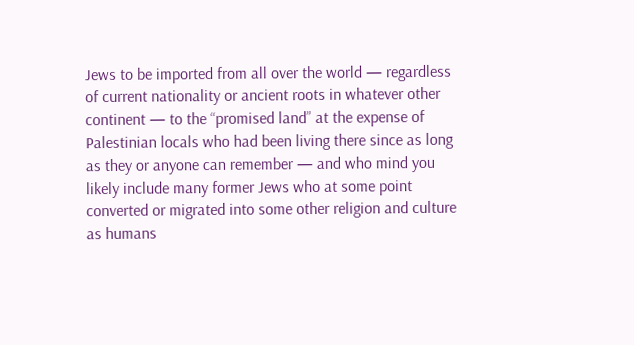Jews to be imported from all over the world — regardless of current nationality or ancient roots in whatever other continent — to the “promised land” at the expense of Palestinian locals who had been living there since as long as they or anyone can remember — and who mind you likely include many former Jews who at some point converted or migrated into some other religion and culture as humans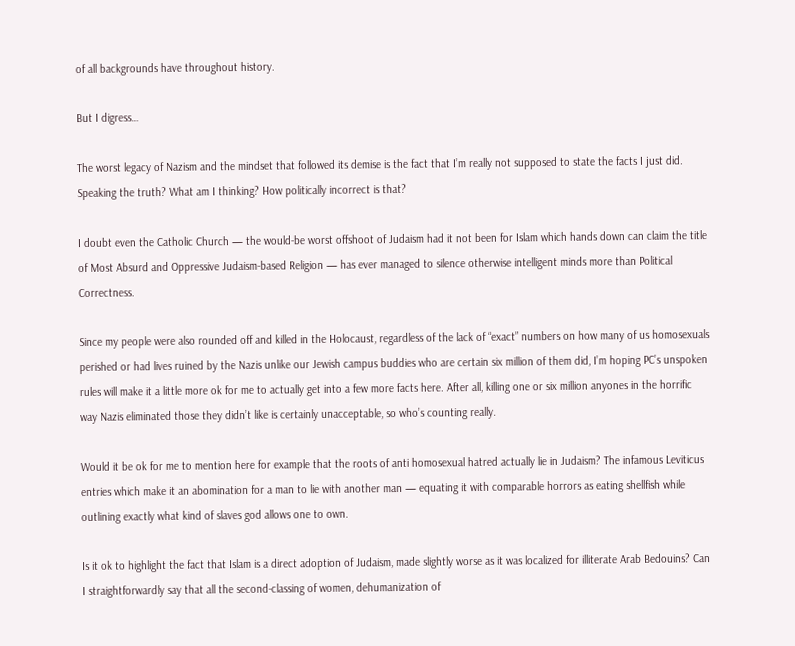of all backgrounds have throughout history.

But I digress…

The worst legacy of Nazism and the mindset that followed its demise is the fact that I’m really not supposed to state the facts I just did. Speaking the truth? What am I thinking? How politically incorrect is that?

I doubt even the Catholic Church — the would-be worst offshoot of Judaism had it not been for Islam which hands down can claim the title of Most Absurd and Oppressive Judaism-based Religion — has ever managed to silence otherwise intelligent minds more than Political Correctness.

Since my people were also rounded off and killed in the Holocaust, regardless of the lack of “exact” numbers on how many of us homosexuals perished or had lives ruined by the Nazis unlike our Jewish campus buddies who are certain six million of them did, I’m hoping PC’s unspoken rules will make it a little more ok for me to actually get into a few more facts here. After all, killing one or six million anyones in the horrific way Nazis eliminated those they didn’t like is certainly unacceptable, so who’s counting really.

Would it be ok for me to mention here for example that the roots of anti homosexual hatred actually lie in Judaism? The infamous Leviticus entries which make it an abomination for a man to lie with another man — equating it with comparable horrors as eating shellfish while outlining exactly what kind of slaves god allows one to own.

Is it ok to highlight the fact that Islam is a direct adoption of Judaism, made slightly worse as it was localized for illiterate Arab Bedouins? Can I straightforwardly say that all the second-classing of women, dehumanization of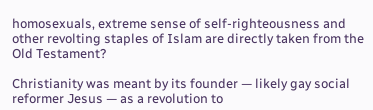homosexuals, extreme sense of self-righteousness and other revolting staples of Islam are directly taken from the Old Testament?

Christianity was meant by its founder — likely gay social reformer Jesus — as a revolution to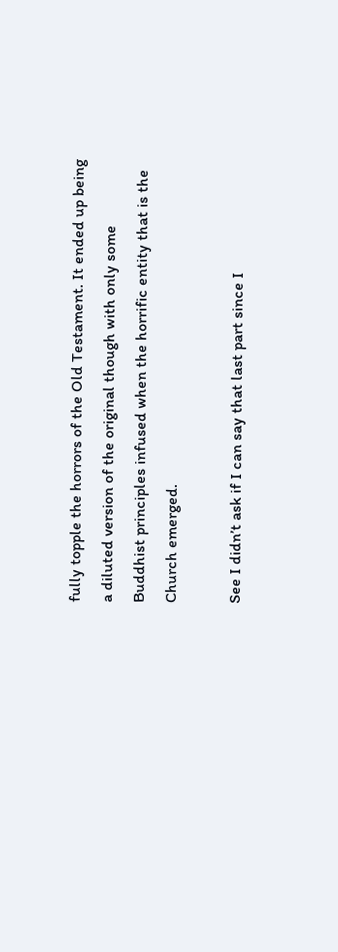fully topple the horrors of the Old Testament. It ended up being a diluted version of the original though with only some Buddhist principles infused when the horrific entity that is the Church emerged.

See I didn’t ask if I can say that last part since I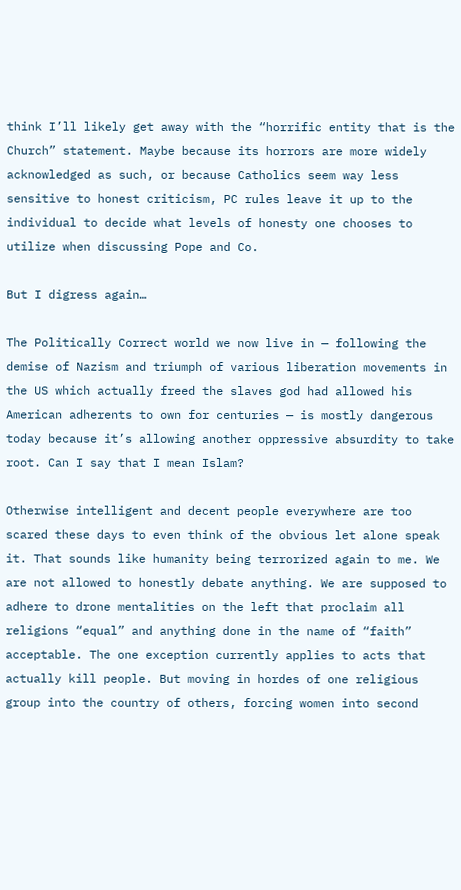think I’ll likely get away with the “horrific entity that is the Church” statement. Maybe because its horrors are more widely acknowledged as such, or because Catholics seem way less sensitive to honest criticism, PC rules leave it up to the individual to decide what levels of honesty one chooses to utilize when discussing Pope and Co.

But I digress again…

The Politically Correct world we now live in — following the demise of Nazism and triumph of various liberation movements in the US which actually freed the slaves god had allowed his American adherents to own for centuries — is mostly dangerous today because it’s allowing another oppressive absurdity to take root. Can I say that I mean Islam?

Otherwise intelligent and decent people everywhere are too scared these days to even think of the obvious let alone speak it. That sounds like humanity being terrorized again to me. We are not allowed to honestly debate anything. We are supposed to adhere to drone mentalities on the left that proclaim all religions “equal” and anything done in the name of “faith” acceptable. The one exception currently applies to acts that actually kill people. But moving in hordes of one religious group into the country of others, forcing women into second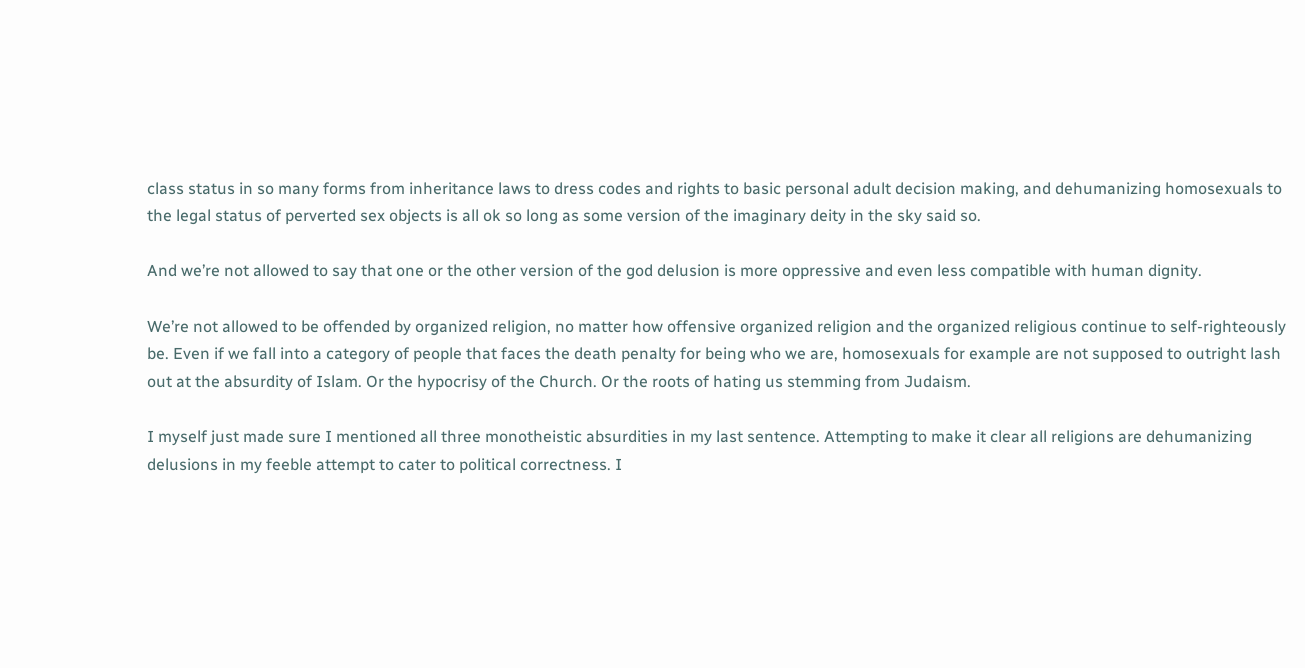class status in so many forms from inheritance laws to dress codes and rights to basic personal adult decision making, and dehumanizing homosexuals to the legal status of perverted sex objects is all ok so long as some version of the imaginary deity in the sky said so.

And we’re not allowed to say that one or the other version of the god delusion is more oppressive and even less compatible with human dignity.

We’re not allowed to be offended by organized religion, no matter how offensive organized religion and the organized religious continue to self-righteously be. Even if we fall into a category of people that faces the death penalty for being who we are, homosexuals for example are not supposed to outright lash out at the absurdity of Islam. Or the hypocrisy of the Church. Or the roots of hating us stemming from Judaism.

I myself just made sure I mentioned all three monotheistic absurdities in my last sentence. Attempting to make it clear all religions are dehumanizing delusions in my feeble attempt to cater to political correctness. I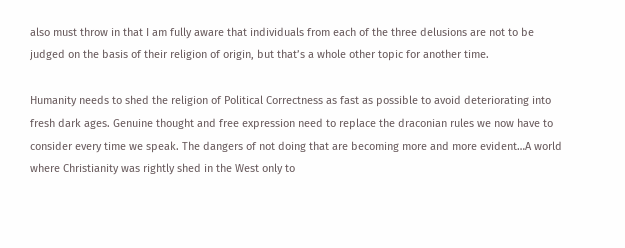also must throw in that I am fully aware that individuals from each of the three delusions are not to be judged on the basis of their religion of origin, but that’s a whole other topic for another time.

Humanity needs to shed the religion of Political Correctness as fast as possible to avoid deteriorating into fresh dark ages. Genuine thought and free expression need to replace the draconian rules we now have to consider every time we speak. The dangers of not doing that are becoming more and more evident…A world where Christianity was rightly shed in the West only to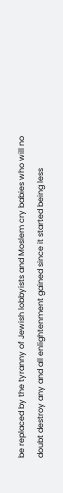be replaced by the tyranny of Jewish lobbyists and Moslem cry babies who will no doubt destroy any and all enlightenment gained since it started being less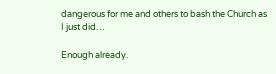dangerous for me and others to bash the Church as I just did…

Enough already.